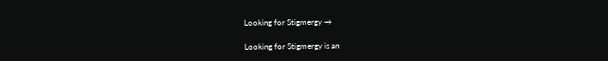Looking for Stigmergy →

Looking for Stigmergy is an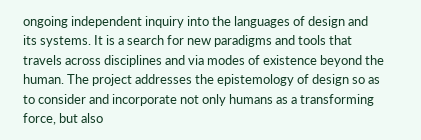ongoing independent inquiry into the languages of design and its systems. It is a search for new paradigms and tools that travels across disciplines and via modes of existence beyond the human. The project addresses the epistemology of design so as to consider and incorporate not only humans as a transforming force, but also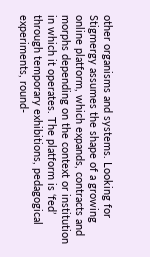other organisms and systems. Looking for Stigmergy assumes the shape of a growing online platform, which expands, contracts and morphs depending on the context or institution in which it operates. The platform is ‘fed’ through temporary exhibitions, pedagogical experiments, round-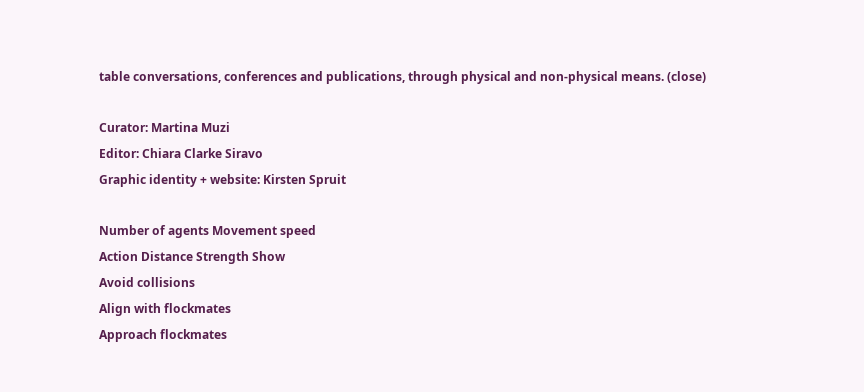table conversations, conferences and publications, through physical and non-physical means. (close)

Curator: Martina Muzi
Editor: Chiara Clarke Siravo
Graphic identity + website: Kirsten Spruit

Number of agents Movement speed
Action Distance Strength Show
Avoid collisions
Align with flockmates
Approach flockmates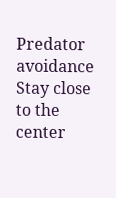Predator avoidance
Stay close to the center